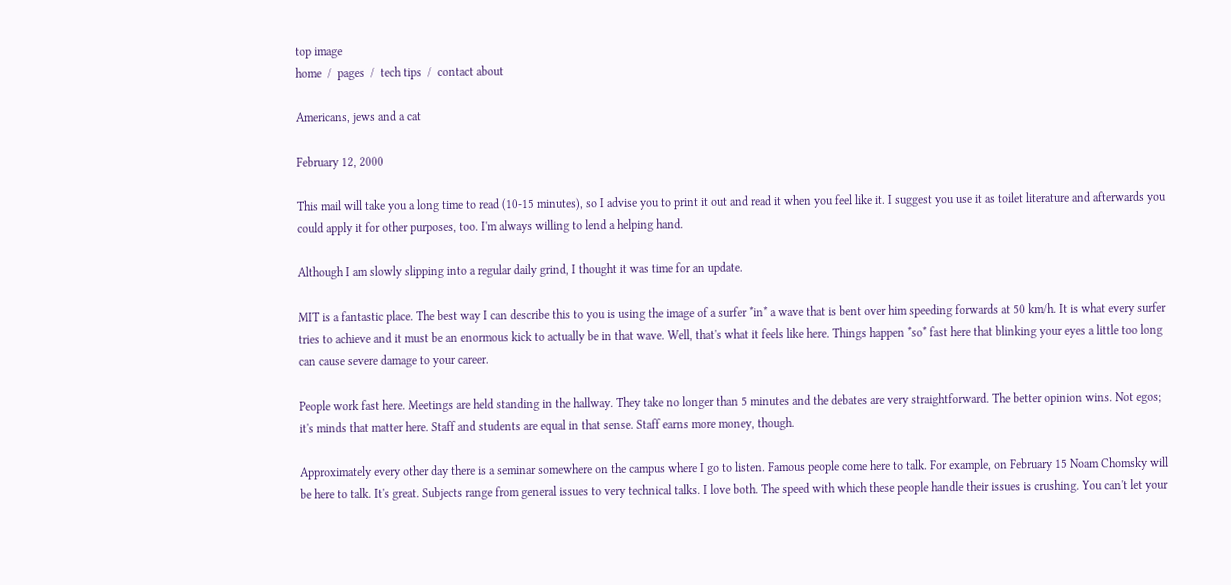top image
home  /  pages  /  tech tips  /  contact about

Americans, jews and a cat

February 12, 2000

This mail will take you a long time to read (10-15 minutes), so I advise you to print it out and read it when you feel like it. I suggest you use it as toilet literature and afterwards you could apply it for other purposes, too. I'm always willing to lend a helping hand.

Although I am slowly slipping into a regular daily grind, I thought it was time for an update.

MIT is a fantastic place. The best way I can describe this to you is using the image of a surfer *in* a wave that is bent over him speeding forwards at 50 km/h. It is what every surfer tries to achieve and it must be an enormous kick to actually be in that wave. Well, that's what it feels like here. Things happen *so* fast here that blinking your eyes a little too long can cause severe damage to your career.

People work fast here. Meetings are held standing in the hallway. They take no longer than 5 minutes and the debates are very straightforward. The better opinion wins. Not egos; it's minds that matter here. Staff and students are equal in that sense. Staff earns more money, though.

Approximately every other day there is a seminar somewhere on the campus where I go to listen. Famous people come here to talk. For example, on February 15 Noam Chomsky will be here to talk. It's great. Subjects range from general issues to very technical talks. I love both. The speed with which these people handle their issues is crushing. You can't let your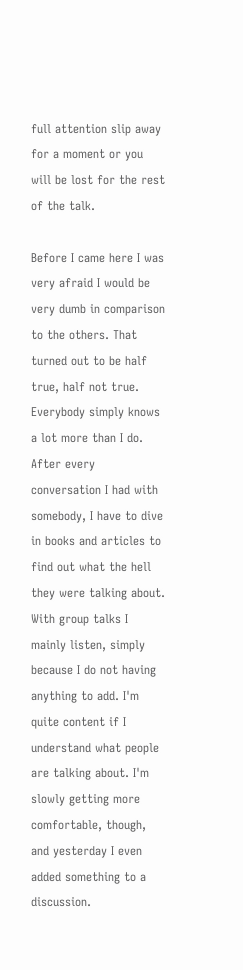full attention slip away for a moment or you will be lost for the rest of the talk.

Before I came here I was very afraid I would be very dumb in comparison to the others. That turned out to be half true, half not true. Everybody simply knows a lot more than I do. After every conversation I had with somebody, I have to dive in books and articles to find out what the hell they were talking about. With group talks I mainly listen, simply because I do not having anything to add. I'm quite content if I understand what people are talking about. I'm slowly getting more comfortable, though, and yesterday I even added something to a discussion.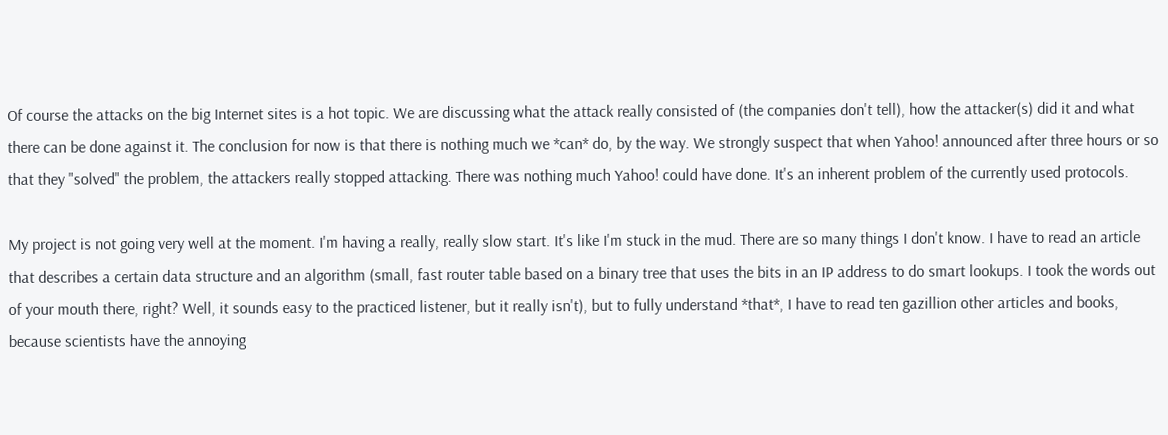Of course the attacks on the big Internet sites is a hot topic. We are discussing what the attack really consisted of (the companies don't tell), how the attacker(s) did it and what there can be done against it. The conclusion for now is that there is nothing much we *can* do, by the way. We strongly suspect that when Yahoo! announced after three hours or so that they "solved" the problem, the attackers really stopped attacking. There was nothing much Yahoo! could have done. It's an inherent problem of the currently used protocols.

My project is not going very well at the moment. I'm having a really, really slow start. It's like I'm stuck in the mud. There are so many things I don't know. I have to read an article that describes a certain data structure and an algorithm (small, fast router table based on a binary tree that uses the bits in an IP address to do smart lookups. I took the words out of your mouth there, right? Well, it sounds easy to the practiced listener, but it really isn't), but to fully understand *that*, I have to read ten gazillion other articles and books, because scientists have the annoying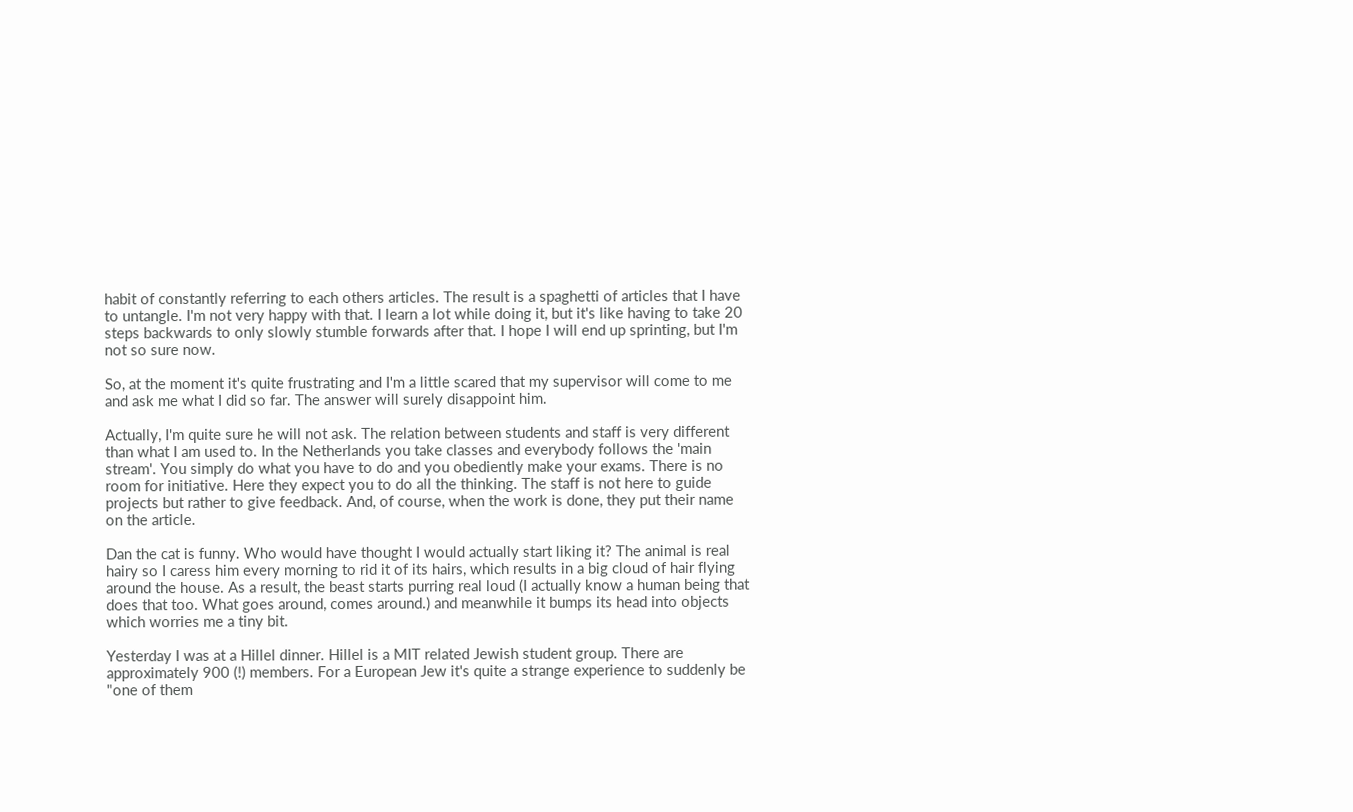habit of constantly referring to each others articles. The result is a spaghetti of articles that I have to untangle. I'm not very happy with that. I learn a lot while doing it, but it's like having to take 20 steps backwards to only slowly stumble forwards after that. I hope I will end up sprinting, but I'm not so sure now.

So, at the moment it's quite frustrating and I'm a little scared that my supervisor will come to me and ask me what I did so far. The answer will surely disappoint him.

Actually, I'm quite sure he will not ask. The relation between students and staff is very different than what I am used to. In the Netherlands you take classes and everybody follows the 'main stream'. You simply do what you have to do and you obediently make your exams. There is no room for initiative. Here they expect you to do all the thinking. The staff is not here to guide projects but rather to give feedback. And, of course, when the work is done, they put their name on the article.

Dan the cat is funny. Who would have thought I would actually start liking it? The animal is real hairy so I caress him every morning to rid it of its hairs, which results in a big cloud of hair flying around the house. As a result, the beast starts purring real loud (I actually know a human being that does that too. What goes around, comes around.) and meanwhile it bumps its head into objects which worries me a tiny bit.

Yesterday I was at a Hillel dinner. Hillel is a MIT related Jewish student group. There are approximately 900 (!) members. For a European Jew it's quite a strange experience to suddenly be "one of them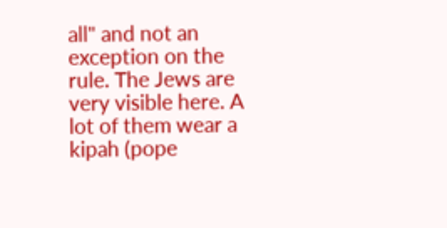all" and not an exception on the rule. The Jews are very visible here. A lot of them wear a kipah (pope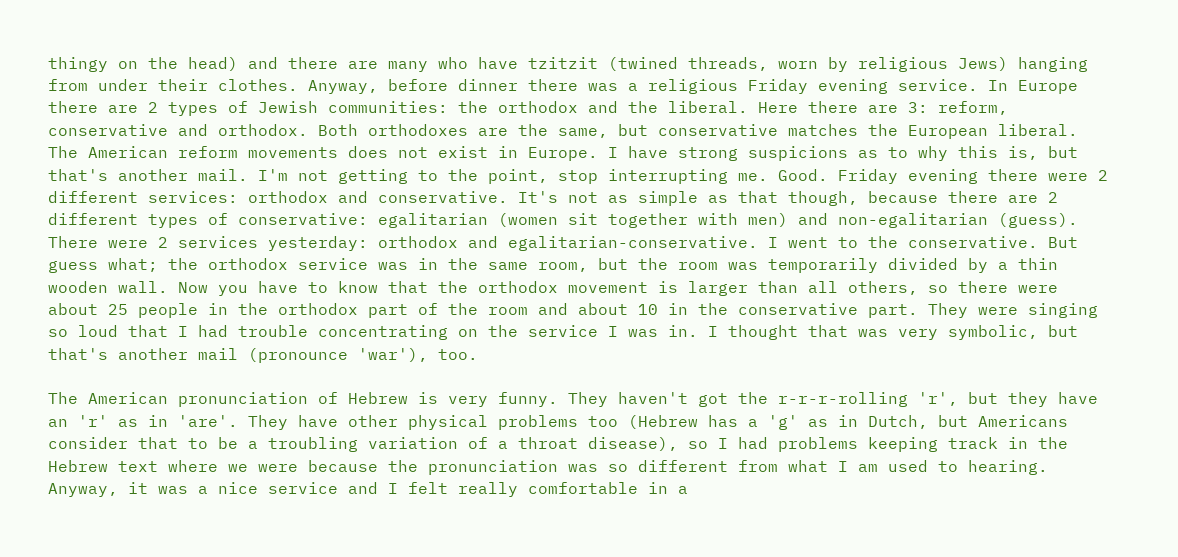thingy on the head) and there are many who have tzitzit (twined threads, worn by religious Jews) hanging from under their clothes. Anyway, before dinner there was a religious Friday evening service. In Europe there are 2 types of Jewish communities: the orthodox and the liberal. Here there are 3: reform, conservative and orthodox. Both orthodoxes are the same, but conservative matches the European liberal. The American reform movements does not exist in Europe. I have strong suspicions as to why this is, but that's another mail. I'm not getting to the point, stop interrupting me. Good. Friday evening there were 2 different services: orthodox and conservative. It's not as simple as that though, because there are 2 different types of conservative: egalitarian (women sit together with men) and non-egalitarian (guess). There were 2 services yesterday: orthodox and egalitarian-conservative. I went to the conservative. But guess what; the orthodox service was in the same room, but the room was temporarily divided by a thin wooden wall. Now you have to know that the orthodox movement is larger than all others, so there were about 25 people in the orthodox part of the room and about 10 in the conservative part. They were singing so loud that I had trouble concentrating on the service I was in. I thought that was very symbolic, but that's another mail (pronounce 'war'), too.

The American pronunciation of Hebrew is very funny. They haven't got the r-r-r-rolling 'r', but they have an 'r' as in 'are'. They have other physical problems too (Hebrew has a 'g' as in Dutch, but Americans consider that to be a troubling variation of a throat disease), so I had problems keeping track in the Hebrew text where we were because the pronunciation was so different from what I am used to hearing. Anyway, it was a nice service and I felt really comfortable in a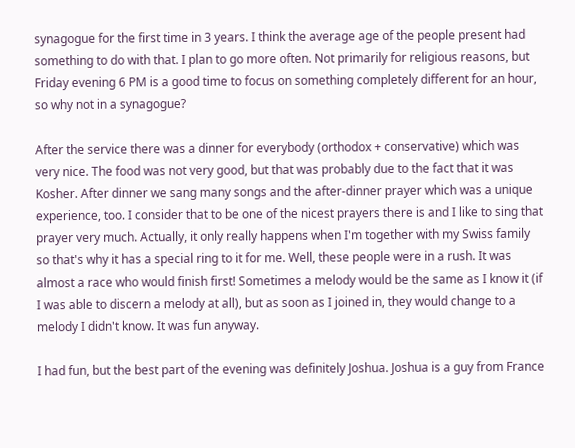synagogue for the first time in 3 years. I think the average age of the people present had something to do with that. I plan to go more often. Not primarily for religious reasons, but Friday evening 6 PM is a good time to focus on something completely different for an hour, so why not in a synagogue?

After the service there was a dinner for everybody (orthodox + conservative) which was very nice. The food was not very good, but that was probably due to the fact that it was Kosher. After dinner we sang many songs and the after-dinner prayer which was a unique experience, too. I consider that to be one of the nicest prayers there is and I like to sing that prayer very much. Actually, it only really happens when I'm together with my Swiss family so that's why it has a special ring to it for me. Well, these people were in a rush. It was almost a race who would finish first! Sometimes a melody would be the same as I know it (if I was able to discern a melody at all), but as soon as I joined in, they would change to a melody I didn't know. It was fun anyway.

I had fun, but the best part of the evening was definitely Joshua. Joshua is a guy from France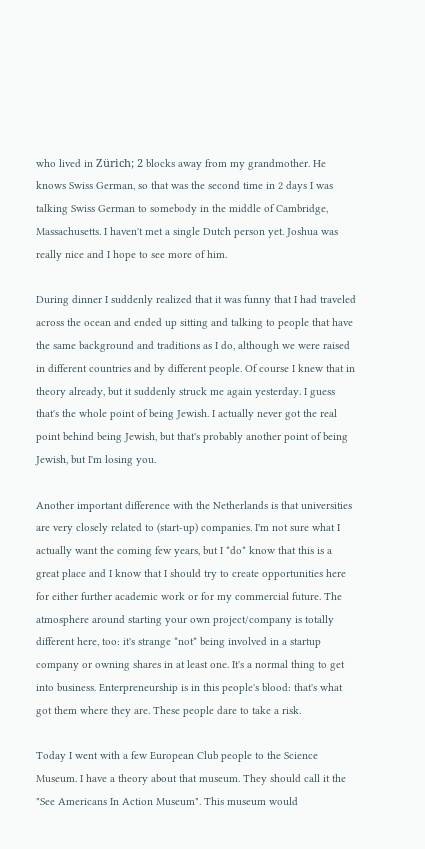who lived in Zürich; 2 blocks away from my grandmother. He knows Swiss German, so that was the second time in 2 days I was talking Swiss German to somebody in the middle of Cambridge, Massachusetts. I haven't met a single Dutch person yet. Joshua was really nice and I hope to see more of him.

During dinner I suddenly realized that it was funny that I had traveled across the ocean and ended up sitting and talking to people that have the same background and traditions as I do, although we were raised in different countries and by different people. Of course I knew that in theory already, but it suddenly struck me again yesterday. I guess that's the whole point of being Jewish. I actually never got the real point behind being Jewish, but that's probably another point of being Jewish, but I'm losing you.

Another important difference with the Netherlands is that universities are very closely related to (start-up) companies. I'm not sure what I actually want the coming few years, but I *do* know that this is a great place and I know that I should try to create opportunities here for either further academic work or for my commercial future. The atmosphere around starting your own project/company is totally different here, too: it's strange *not* being involved in a startup company or owning shares in at least one. It's a normal thing to get into business. Enterpreneurship is in this people's blood: that's what got them where they are. These people dare to take a risk.

Today I went with a few European Club people to the Science Museum. I have a theory about that museum. They should call it the "See Americans In Action Museum". This museum would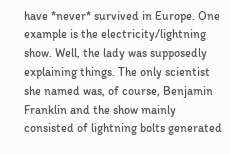have *never* survived in Europe. One example is the electricity/lightning show. Well, the lady was supposedly explaining things. The only scientist she named was, of course, Benjamin Franklin and the show mainly consisted of lightning bolts generated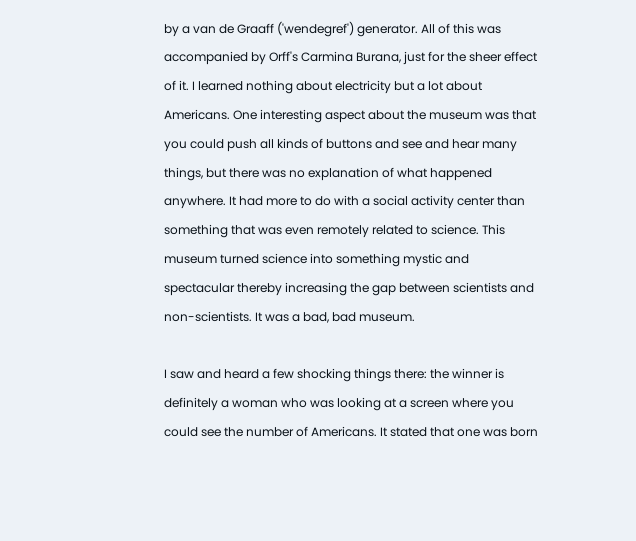by a van de Graaff ('wendegref') generator. All of this was accompanied by Orff's Carmina Burana, just for the sheer effect of it. I learned nothing about electricity but a lot about Americans. One interesting aspect about the museum was that you could push all kinds of buttons and see and hear many things, but there was no explanation of what happened anywhere. It had more to do with a social activity center than something that was even remotely related to science. This museum turned science into something mystic and spectacular thereby increasing the gap between scientists and non-scientists. It was a bad, bad museum.

I saw and heard a few shocking things there: the winner is definitely a woman who was looking at a screen where you could see the number of Americans. It stated that one was born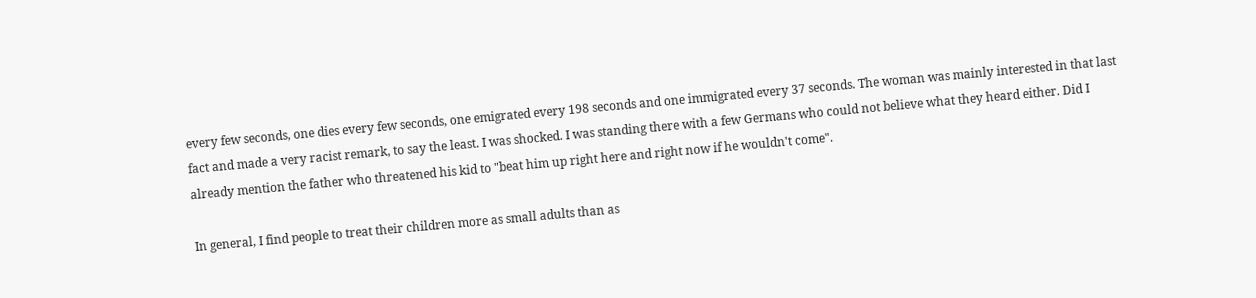every few seconds, one dies every few seconds, one emigrated every 198 seconds and one immigrated every 37 seconds. The woman was mainly interested in that last fact and made a very racist remark, to say the least. I was shocked. I was standing there with a few Germans who could not believe what they heard either. Did I already mention the father who threatened his kid to "beat him up right here and right now if he wouldn't come".

In general, I find people to treat their children more as small adults than as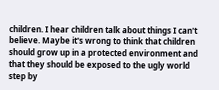children. I hear children talk about things I can't believe. Maybe it's wrong to think that children should grow up in a protected environment and that they should be exposed to the ugly world step by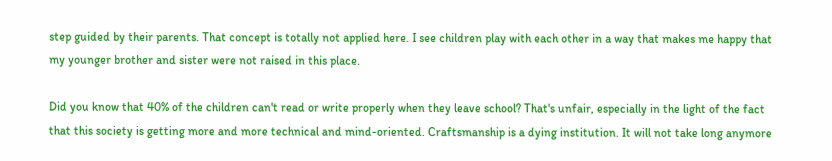step guided by their parents. That concept is totally not applied here. I see children play with each other in a way that makes me happy that my younger brother and sister were not raised in this place.

Did you know that 40% of the children can't read or write properly when they leave school? That's unfair, especially in the light of the fact that this society is getting more and more technical and mind-oriented. Craftsmanship is a dying institution. It will not take long anymore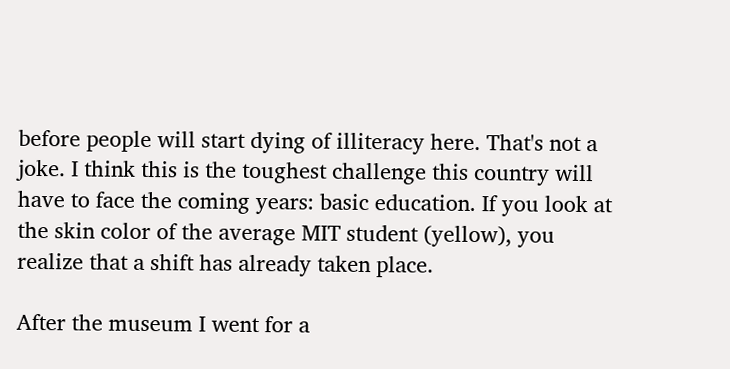before people will start dying of illiteracy here. That's not a joke. I think this is the toughest challenge this country will have to face the coming years: basic education. If you look at the skin color of the average MIT student (yellow), you realize that a shift has already taken place.

After the museum I went for a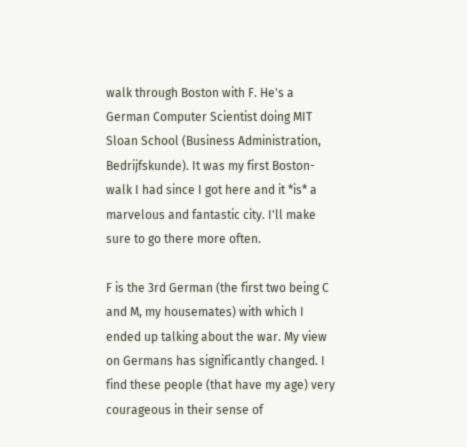walk through Boston with F. He's a German Computer Scientist doing MIT Sloan School (Business Administration, Bedrijfskunde). It was my first Boston-walk I had since I got here and it *is* a marvelous and fantastic city. I'll make sure to go there more often.

F is the 3rd German (the first two being C and M, my housemates) with which I ended up talking about the war. My view on Germans has significantly changed. I find these people (that have my age) very courageous in their sense of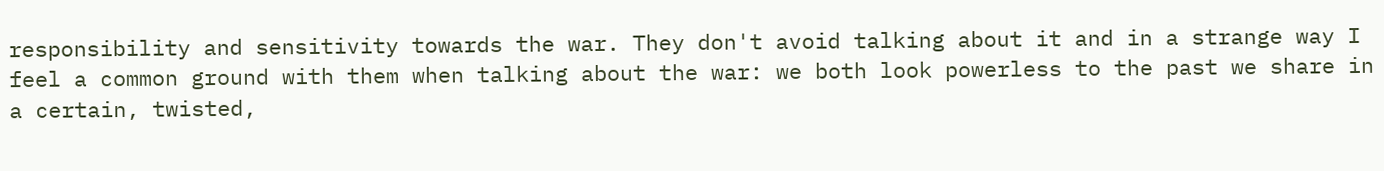responsibility and sensitivity towards the war. They don't avoid talking about it and in a strange way I feel a common ground with them when talking about the war: we both look powerless to the past we share in a certain, twisted,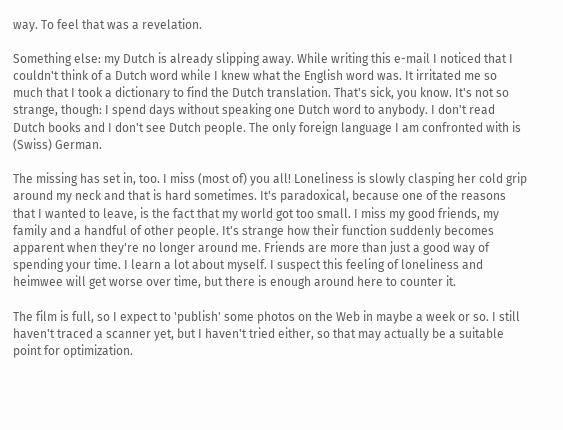way. To feel that was a revelation.

Something else: my Dutch is already slipping away. While writing this e-mail I noticed that I couldn't think of a Dutch word while I knew what the English word was. It irritated me so much that I took a dictionary to find the Dutch translation. That's sick, you know. It's not so strange, though: I spend days without speaking one Dutch word to anybody. I don't read Dutch books and I don't see Dutch people. The only foreign language I am confronted with is (Swiss) German.

The missing has set in, too. I miss (most of) you all! Loneliness is slowly clasping her cold grip around my neck and that is hard sometimes. It's paradoxical, because one of the reasons that I wanted to leave, is the fact that my world got too small. I miss my good friends, my family and a handful of other people. It's strange how their function suddenly becomes apparent when they're no longer around me. Friends are more than just a good way of spending your time. I learn a lot about myself. I suspect this feeling of loneliness and heimwee will get worse over time, but there is enough around here to counter it.

The film is full, so I expect to 'publish' some photos on the Web in maybe a week or so. I still haven't traced a scanner yet, but I haven't tried either, so that may actually be a suitable point for optimization.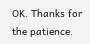OK. Thanks for the patience.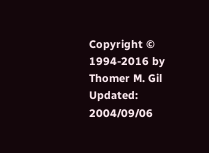Copyright © 1994-2016 by Thomer M. Gil
Updated: 2004/09/06